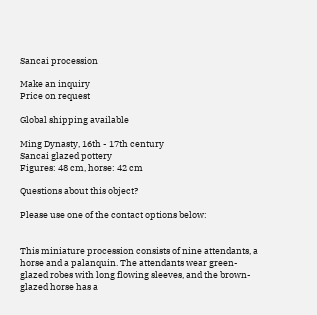Sancai procession

Make an inquiry
Price on request

Global shipping available

Ming Dynasty, 16th - 17th century
Sancai glazed pottery
Figures: 48 cm, horse: 42 cm

Questions about this object?

Please use one of the contact options below:


This miniature procession consists of nine attendants, a horse and a palanquin. The attendants wear green-glazed robes with long flowing sleeves, and the brown-glazed horse has a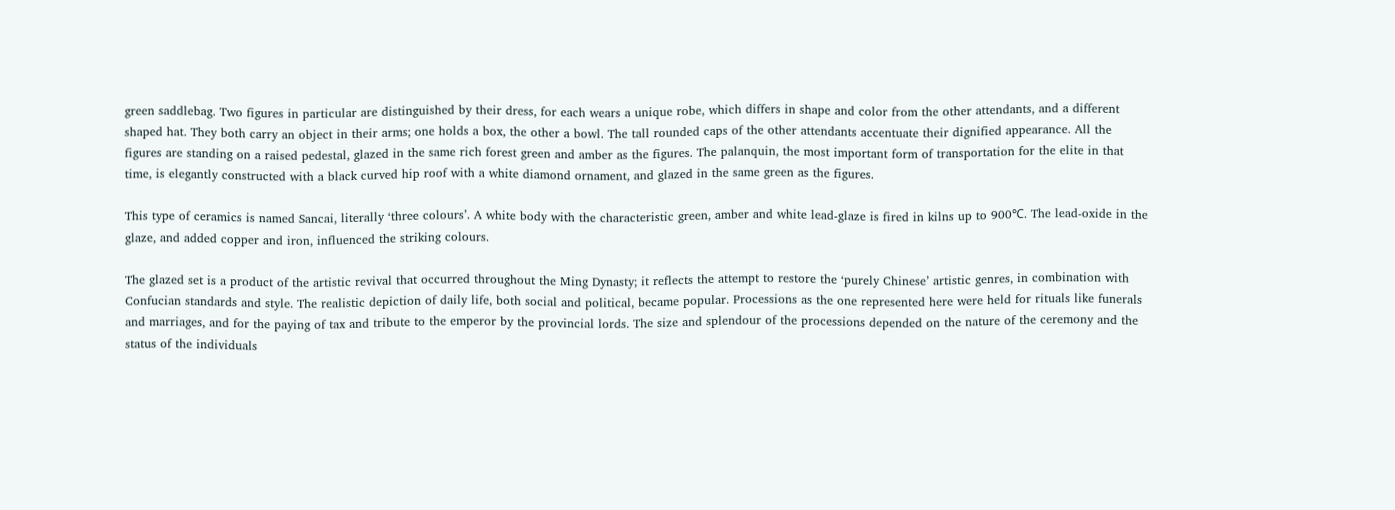green saddlebag. Two figures in particular are distinguished by their dress, for each wears a unique robe, which differs in shape and color from the other attendants, and a different shaped hat. They both carry an object in their arms; one holds a box, the other a bowl. The tall rounded caps of the other attendants accentuate their dignified appearance. All the figures are standing on a raised pedestal, glazed in the same rich forest green and amber as the figures. The palanquin, the most important form of transportation for the elite in that time, is elegantly constructed with a black curved hip roof with a white diamond ornament, and glazed in the same green as the figures.

This type of ceramics is named Sancai, literally ‘three colours’. A white body with the characteristic green, amber and white lead-glaze is fired in kilns up to 900℃. The lead-oxide in the glaze, and added copper and iron, influenced the striking colours.

The glazed set is a product of the artistic revival that occurred throughout the Ming Dynasty; it reflects the attempt to restore the ‘purely Chinese’ artistic genres, in combination with Confucian standards and style. The realistic depiction of daily life, both social and political, became popular. Processions as the one represented here were held for rituals like funerals and marriages, and for the paying of tax and tribute to the emperor by the provincial lords. The size and splendour of the processions depended on the nature of the ceremony and the status of the individuals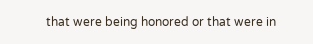that were being honored or that were in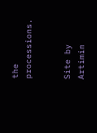the processions.


Site by Artimin